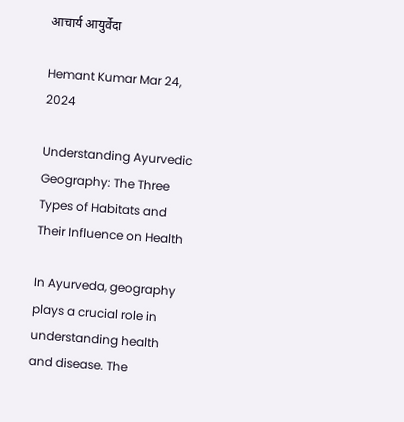आचार्य आयुर्वेदा

Hemant Kumar Mar 24, 2024

Understanding Ayurvedic Geography: The Three Types of Habitats and Their Influence on Health

In Ayurveda, geography plays a crucial role in understanding health and disease. The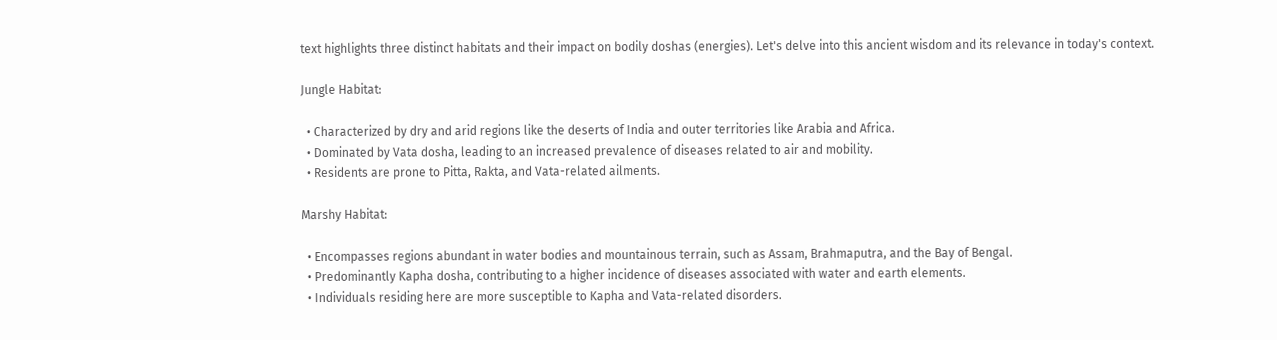text highlights three distinct habitats and their impact on bodily doshas (energies). Let's delve into this ancient wisdom and its relevance in today's context.

Jungle Habitat:

  • Characterized by dry and arid regions like the deserts of India and outer territories like Arabia and Africa.
  • Dominated by Vata dosha, leading to an increased prevalence of diseases related to air and mobility.
  • Residents are prone to Pitta, Rakta, and Vata-related ailments.

Marshy Habitat:

  • Encompasses regions abundant in water bodies and mountainous terrain, such as Assam, Brahmaputra, and the Bay of Bengal.
  • Predominantly Kapha dosha, contributing to a higher incidence of diseases associated with water and earth elements.
  • Individuals residing here are more susceptible to Kapha and Vata-related disorders.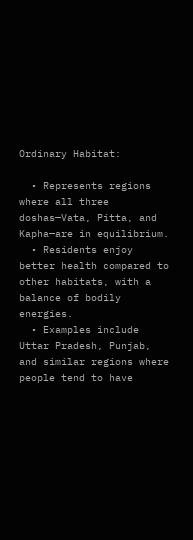Ordinary Habitat:

  • Represents regions where all three doshas—Vata, Pitta, and Kapha—are in equilibrium.
  • Residents enjoy better health compared to other habitats, with a balance of bodily energies.
  • Examples include Uttar Pradesh, Punjab, and similar regions where people tend to have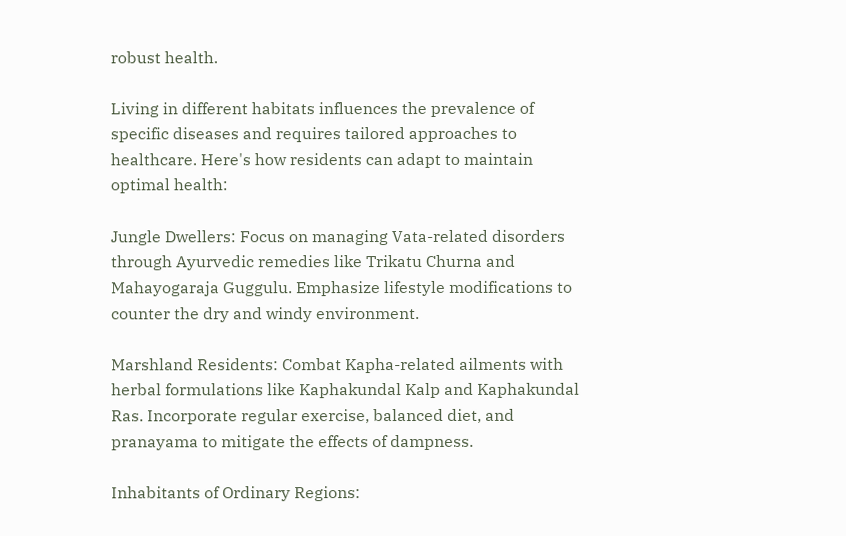robust health.

Living in different habitats influences the prevalence of specific diseases and requires tailored approaches to healthcare. Here's how residents can adapt to maintain optimal health:

Jungle Dwellers: Focus on managing Vata-related disorders through Ayurvedic remedies like Trikatu Churna and Mahayogaraja Guggulu. Emphasize lifestyle modifications to counter the dry and windy environment.

Marshland Residents: Combat Kapha-related ailments with herbal formulations like Kaphakundal Kalp and Kaphakundal Ras. Incorporate regular exercise, balanced diet, and pranayama to mitigate the effects of dampness.

Inhabitants of Ordinary Regions: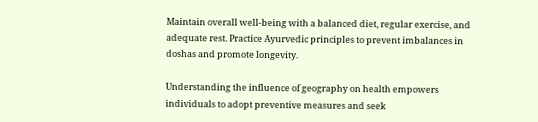Maintain overall well-being with a balanced diet, regular exercise, and adequate rest. Practice Ayurvedic principles to prevent imbalances in doshas and promote longevity.

Understanding the influence of geography on health empowers individuals to adopt preventive measures and seek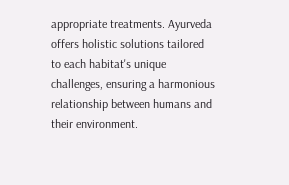appropriate treatments. Ayurveda offers holistic solutions tailored to each habitat's unique challenges, ensuring a harmonious relationship between humans and their environment.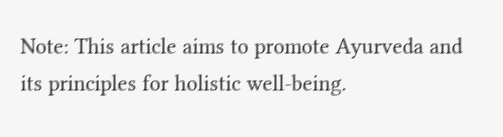Note: This article aims to promote Ayurveda and its principles for holistic well-being.